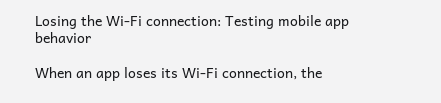Losing the Wi-Fi connection: Testing mobile app behavior

When an app loses its Wi-Fi connection, the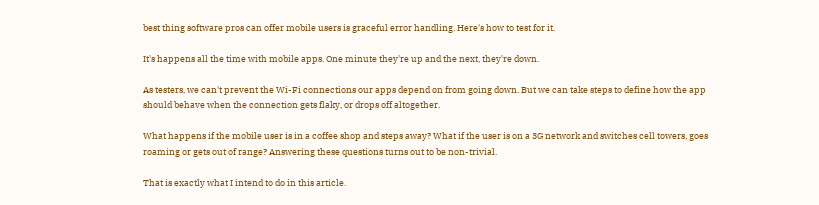best thing software pros can offer mobile users is graceful error handling. Here's how to test for it.

It's happens all the time with mobile apps. One minute they're up and the next, they're down.

As testers, we can't prevent the Wi-Fi connections our apps depend on from going down. But we can take steps to define how the app should behave when the connection gets flaky, or drops off altogether.

What happens if the mobile user is in a coffee shop and steps away? What if the user is on a 3G network and switches cell towers, goes roaming or gets out of range? Answering these questions turns out to be non-trivial.

That is exactly what I intend to do in this article.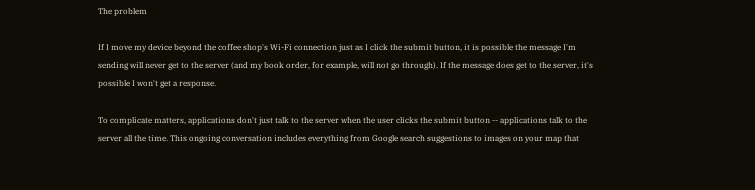The problem

If I move my device beyond the coffee shop's Wi-Fi connection just as I click the submit button, it is possible the message I'm sending will never get to the server (and my book order, for example, will not go through). If the message does get to the server, it's possible I won't get a response.

To complicate matters, applications don't just talk to the server when the user clicks the submit button -- applications talk to the server all the time. This ongoing conversation includes everything from Google search suggestions to images on your map that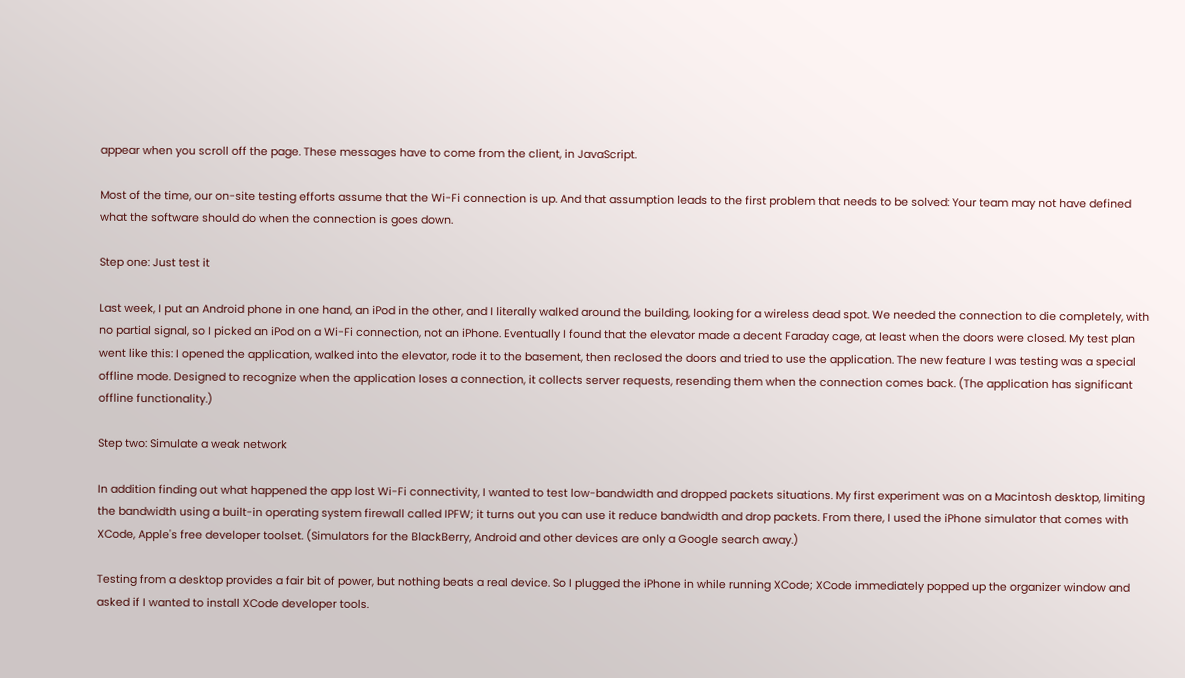appear when you scroll off the page. These messages have to come from the client, in JavaScript.

Most of the time, our on-site testing efforts assume that the Wi-Fi connection is up. And that assumption leads to the first problem that needs to be solved: Your team may not have defined what the software should do when the connection is goes down.

Step one: Just test it

Last week, I put an Android phone in one hand, an iPod in the other, and I literally walked around the building, looking for a wireless dead spot. We needed the connection to die completely, with no partial signal, so I picked an iPod on a Wi-Fi connection, not an iPhone. Eventually I found that the elevator made a decent Faraday cage, at least when the doors were closed. My test plan went like this: I opened the application, walked into the elevator, rode it to the basement, then reclosed the doors and tried to use the application. The new feature I was testing was a special offline mode. Designed to recognize when the application loses a connection, it collects server requests, resending them when the connection comes back. (The application has significant offline functionality.)

Step two: Simulate a weak network

In addition finding out what happened the app lost Wi-Fi connectivity, I wanted to test low-bandwidth and dropped packets situations. My first experiment was on a Macintosh desktop, limiting the bandwidth using a built-in operating system firewall called IPFW; it turns out you can use it reduce bandwidth and drop packets. From there, I used the iPhone simulator that comes with XCode, Apple's free developer toolset. (Simulators for the BlackBerry, Android and other devices are only a Google search away.)

Testing from a desktop provides a fair bit of power, but nothing beats a real device. So I plugged the iPhone in while running XCode; XCode immediately popped up the organizer window and asked if I wanted to install XCode developer tools.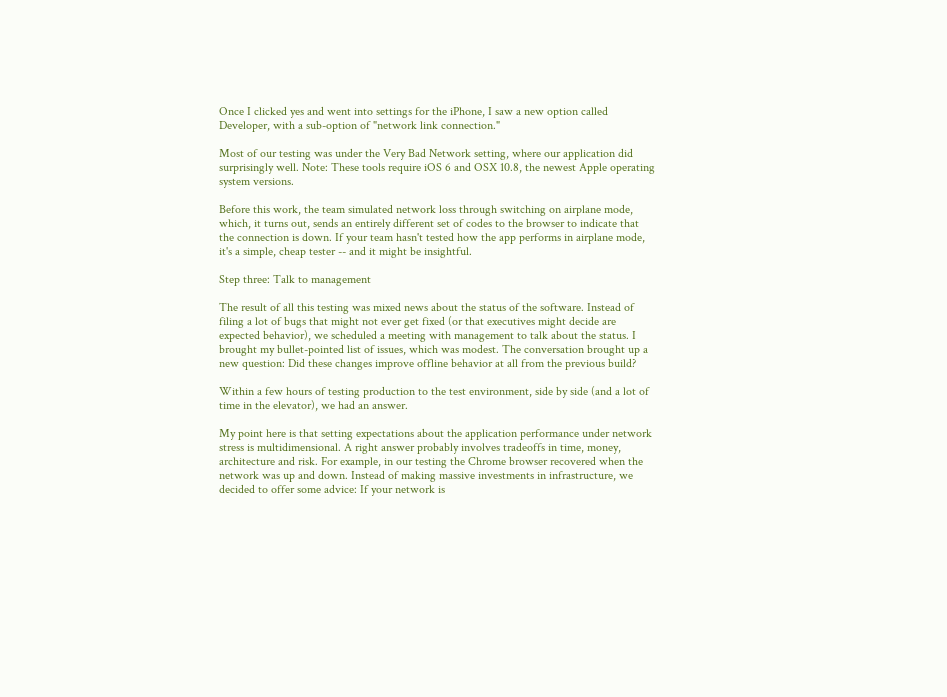Once I clicked yes and went into settings for the iPhone, I saw a new option called Developer, with a sub-option of "network link connection."

Most of our testing was under the Very Bad Network setting, where our application did surprisingly well. Note: These tools require iOS 6 and OSX 10.8, the newest Apple operating system versions.

Before this work, the team simulated network loss through switching on airplane mode, which, it turns out, sends an entirely different set of codes to the browser to indicate that the connection is down. If your team hasn't tested how the app performs in airplane mode, it's a simple, cheap tester -- and it might be insightful.

Step three: Talk to management

The result of all this testing was mixed news about the status of the software. Instead of filing a lot of bugs that might not ever get fixed (or that executives might decide are expected behavior), we scheduled a meeting with management to talk about the status. I brought my bullet-pointed list of issues, which was modest. The conversation brought up a new question: Did these changes improve offline behavior at all from the previous build?

Within a few hours of testing production to the test environment, side by side (and a lot of time in the elevator), we had an answer.

My point here is that setting expectations about the application performance under network stress is multidimensional. A right answer probably involves tradeoffs in time, money, architecture and risk. For example, in our testing the Chrome browser recovered when the network was up and down. Instead of making massive investments in infrastructure, we decided to offer some advice: If your network is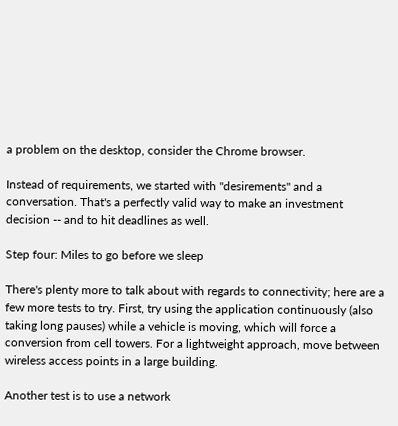a problem on the desktop, consider the Chrome browser.

Instead of requirements, we started with "desirements" and a conversation. That's a perfectly valid way to make an investment decision -- and to hit deadlines as well.

Step four: Miles to go before we sleep

There's plenty more to talk about with regards to connectivity; here are a few more tests to try. First, try using the application continuously (also taking long pauses) while a vehicle is moving, which will force a conversion from cell towers. For a lightweight approach, move between wireless access points in a large building.

Another test is to use a network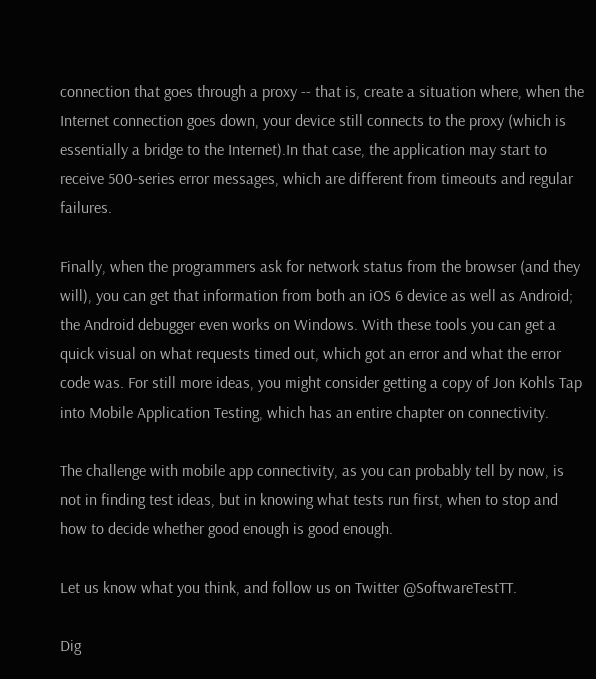connection that goes through a proxy -- that is, create a situation where, when the Internet connection goes down, your device still connects to the proxy (which is essentially a bridge to the Internet).In that case, the application may start to receive 500-series error messages, which are different from timeouts and regular failures.

Finally, when the programmers ask for network status from the browser (and they will), you can get that information from both an iOS 6 device as well as Android; the Android debugger even works on Windows. With these tools you can get a quick visual on what requests timed out, which got an error and what the error code was. For still more ideas, you might consider getting a copy of Jon Kohls Tap into Mobile Application Testing, which has an entire chapter on connectivity.

The challenge with mobile app connectivity, as you can probably tell by now, is not in finding test ideas, but in knowing what tests run first, when to stop and how to decide whether good enough is good enough.

Let us know what you think, and follow us on Twitter @SoftwareTestTT.

Dig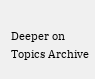Deeper on Topics Archive